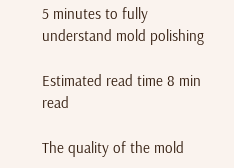5 minutes to fully understand mold polishing

Estimated read time 8 min read

The quality of the mold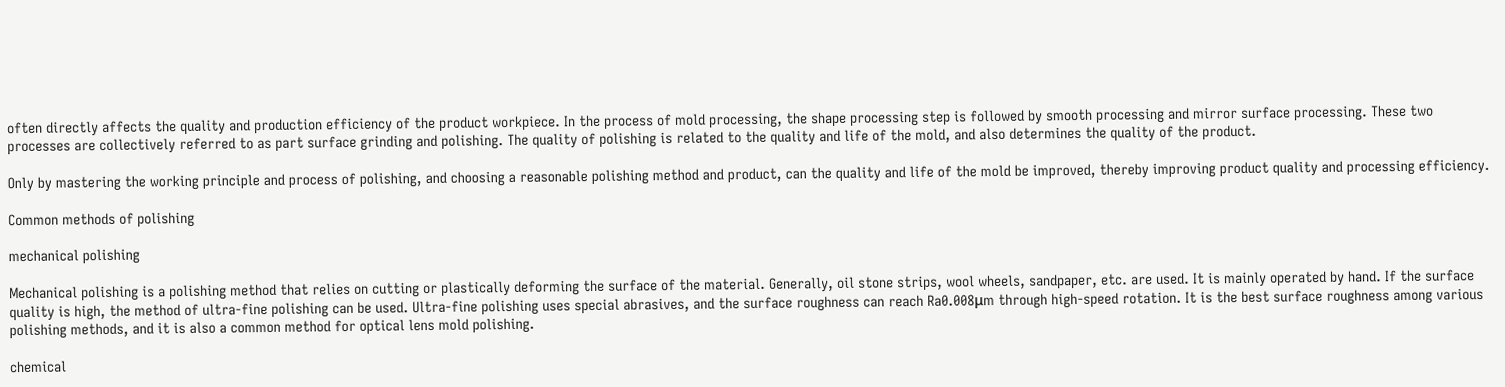often directly affects the quality and production efficiency of the product workpiece. In the process of mold processing, the shape processing step is followed by smooth processing and mirror surface processing. These two processes are collectively referred to as part surface grinding and polishing. The quality of polishing is related to the quality and life of the mold, and also determines the quality of the product.

Only by mastering the working principle and process of polishing, and choosing a reasonable polishing method and product, can the quality and life of the mold be improved, thereby improving product quality and processing efficiency.

Common methods of polishing

mechanical polishing

Mechanical polishing is a polishing method that relies on cutting or plastically deforming the surface of the material. Generally, oil stone strips, wool wheels, sandpaper, etc. are used. It is mainly operated by hand. If the surface quality is high, the method of ultra-fine polishing can be used. Ultra-fine polishing uses special abrasives, and the surface roughness can reach Ra0.008μm through high-speed rotation. It is the best surface roughness among various polishing methods, and it is also a common method for optical lens mold polishing.

chemical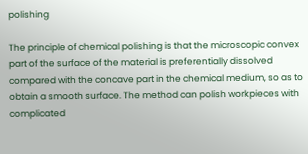polishing

The principle of chemical polishing is that the microscopic convex part of the surface of the material is preferentially dissolved compared with the concave part in the chemical medium, so as to obtain a smooth surface. The method can polish workpieces with complicated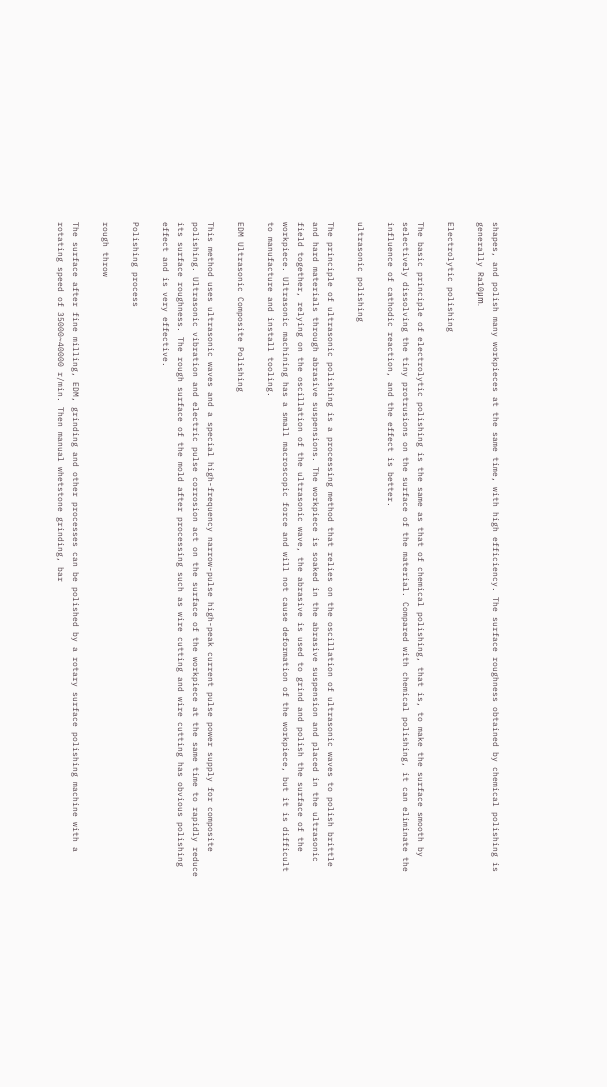shapes, and polish many workpieces at the same time, with high efficiency. The surface roughness obtained by chemical polishing is generally Ra10μm.

Electrolytic polishing

The basic principle of electrolytic polishing is the same as that of chemical polishing, that is, to make the surface smooth by selectively dissolving the tiny protrusions on the surface of the material. Compared with chemical polishing, it can eliminate the influence of cathodic reaction, and the effect is better.

ultrasonic polishing

The principle of ultrasonic polishing is a processing method that relies on the oscillation of ultrasonic waves to polish brittle and hard materials through abrasive suspensions. The workpiece is soaked in the abrasive suspension and placed in the ultrasonic field together, relying on the oscillation of the ultrasonic wave, the abrasive is used to grind and polish the surface of the workpiece. Ultrasonic machining has a small macroscopic force and will not cause deformation of the workpiece, but it is difficult to manufacture and install tooling.

EDM Ultrasonic Composite Polishing

This method uses ultrasonic waves and a special high-frequency narrow-pulse high-peak current pulse power supply for composite polishing. Ultrasonic vibration and electric pulse corrosion act on the surface of the workpiece at the same time to rapidly reduce its surface roughness. The rough surface of the mold after processing such as wire cutting and wire cutting has obvious polishing effect and is very effective.

Polishing process

rough throw

The surface after fine milling, EDM, grinding and other processes can be polished by a rotary surface polishing machine with a rotating speed of 35000~40000 r/min. Then manual whetstone grinding, bar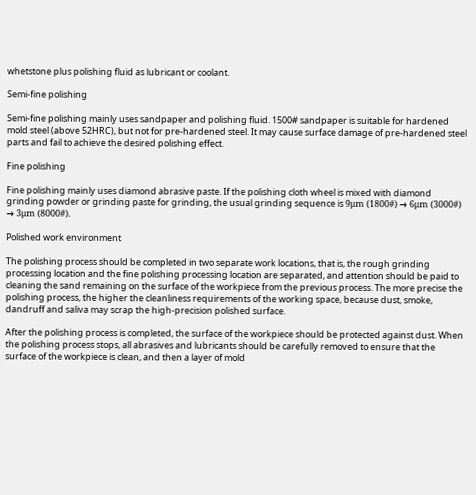whetstone plus polishing fluid as lubricant or coolant.

Semi-fine polishing

Semi-fine polishing mainly uses sandpaper and polishing fluid. 1500# sandpaper is suitable for hardened mold steel (above 52HRC), but not for pre-hardened steel. It may cause surface damage of pre-hardened steel parts and fail to achieve the desired polishing effect.

Fine polishing

Fine polishing mainly uses diamond abrasive paste. If the polishing cloth wheel is mixed with diamond grinding powder or grinding paste for grinding, the usual grinding sequence is 9μm (1800#) → 6μm (3000#) → 3μm (8000#).

Polished work environment

The polishing process should be completed in two separate work locations, that is, the rough grinding processing location and the fine polishing processing location are separated, and attention should be paid to cleaning the sand remaining on the surface of the workpiece from the previous process. The more precise the polishing process, the higher the cleanliness requirements of the working space, because dust, smoke, dandruff and saliva may scrap the high-precision polished surface.

After the polishing process is completed, the surface of the workpiece should be protected against dust. When the polishing process stops, all abrasives and lubricants should be carefully removed to ensure that the surface of the workpiece is clean, and then a layer of mold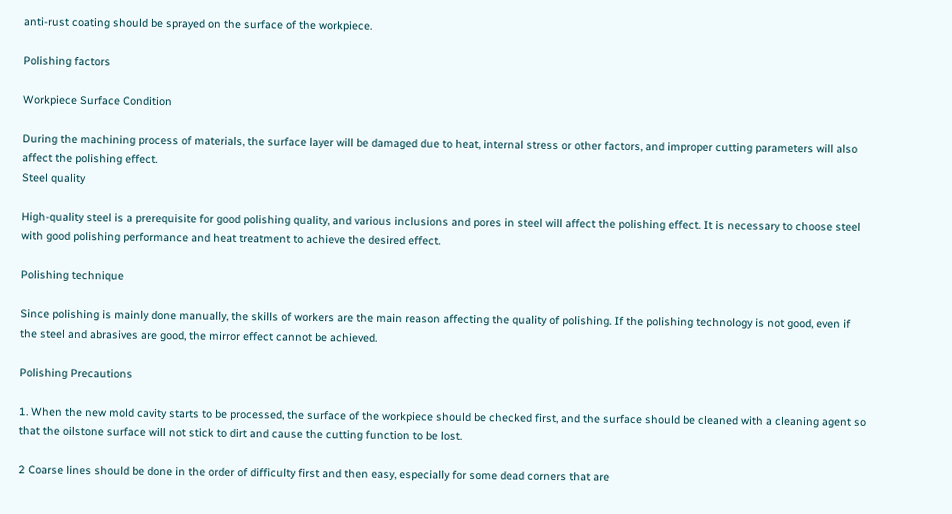anti-rust coating should be sprayed on the surface of the workpiece.

Polishing factors

Workpiece Surface Condition

During the machining process of materials, the surface layer will be damaged due to heat, internal stress or other factors, and improper cutting parameters will also affect the polishing effect.
Steel quality

High-quality steel is a prerequisite for good polishing quality, and various inclusions and pores in steel will affect the polishing effect. It is necessary to choose steel with good polishing performance and heat treatment to achieve the desired effect.

Polishing technique

Since polishing is mainly done manually, the skills of workers are the main reason affecting the quality of polishing. If the polishing technology is not good, even if the steel and abrasives are good, the mirror effect cannot be achieved.

Polishing Precautions

1. When the new mold cavity starts to be processed, the surface of the workpiece should be checked first, and the surface should be cleaned with a cleaning agent so that the oilstone surface will not stick to dirt and cause the cutting function to be lost.

2 Coarse lines should be done in the order of difficulty first and then easy, especially for some dead corners that are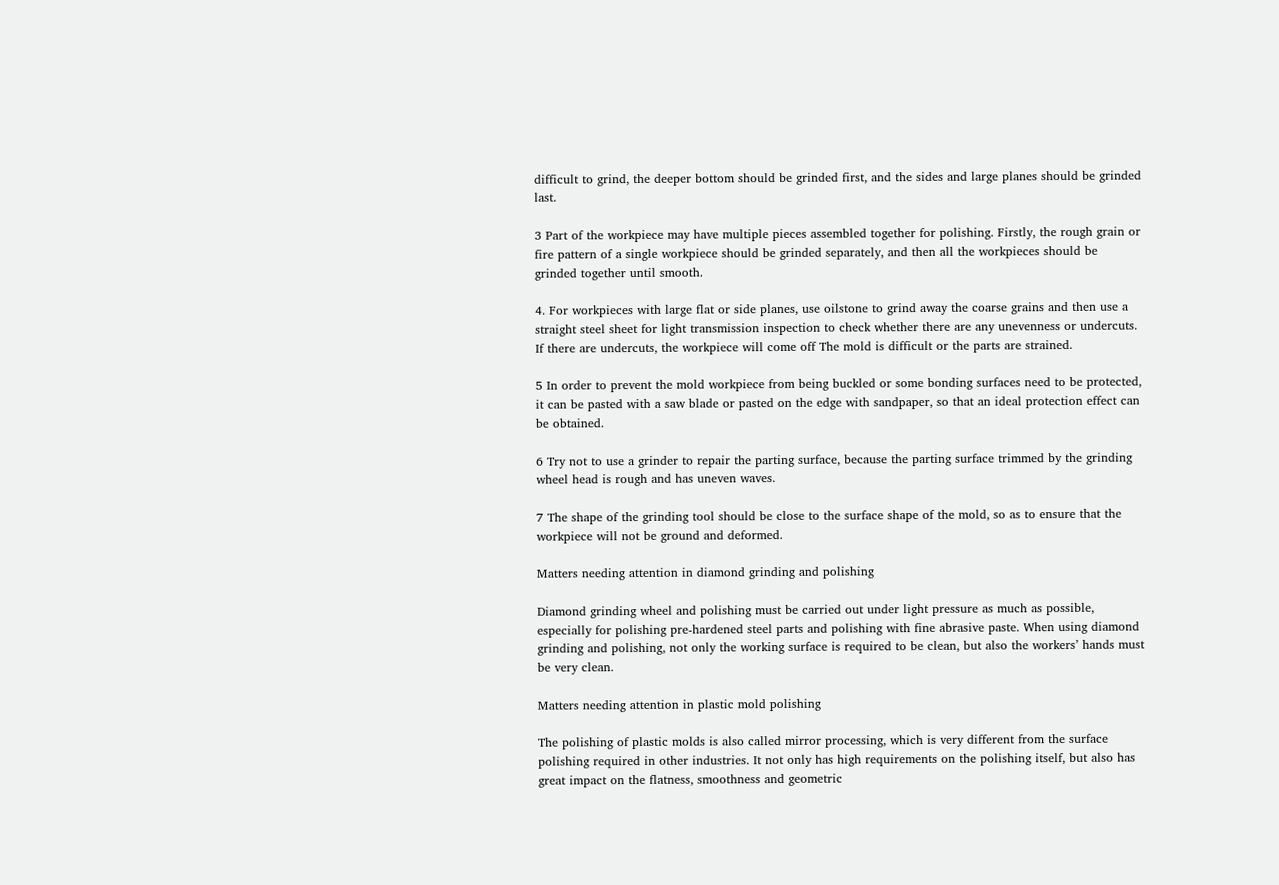difficult to grind, the deeper bottom should be grinded first, and the sides and large planes should be grinded last.

3 Part of the workpiece may have multiple pieces assembled together for polishing. Firstly, the rough grain or fire pattern of a single workpiece should be grinded separately, and then all the workpieces should be grinded together until smooth.

4. For workpieces with large flat or side planes, use oilstone to grind away the coarse grains and then use a straight steel sheet for light transmission inspection to check whether there are any unevenness or undercuts. If there are undercuts, the workpiece will come off The mold is difficult or the parts are strained.

5 In order to prevent the mold workpiece from being buckled or some bonding surfaces need to be protected, it can be pasted with a saw blade or pasted on the edge with sandpaper, so that an ideal protection effect can be obtained.

6 Try not to use a grinder to repair the parting surface, because the parting surface trimmed by the grinding wheel head is rough and has uneven waves.

7 The shape of the grinding tool should be close to the surface shape of the mold, so as to ensure that the workpiece will not be ground and deformed.

Matters needing attention in diamond grinding and polishing

Diamond grinding wheel and polishing must be carried out under light pressure as much as possible, especially for polishing pre-hardened steel parts and polishing with fine abrasive paste. When using diamond grinding and polishing, not only the working surface is required to be clean, but also the workers’ hands must be very clean.

Matters needing attention in plastic mold polishing

The polishing of plastic molds is also called mirror processing, which is very different from the surface polishing required in other industries. It not only has high requirements on the polishing itself, but also has great impact on the flatness, smoothness and geometric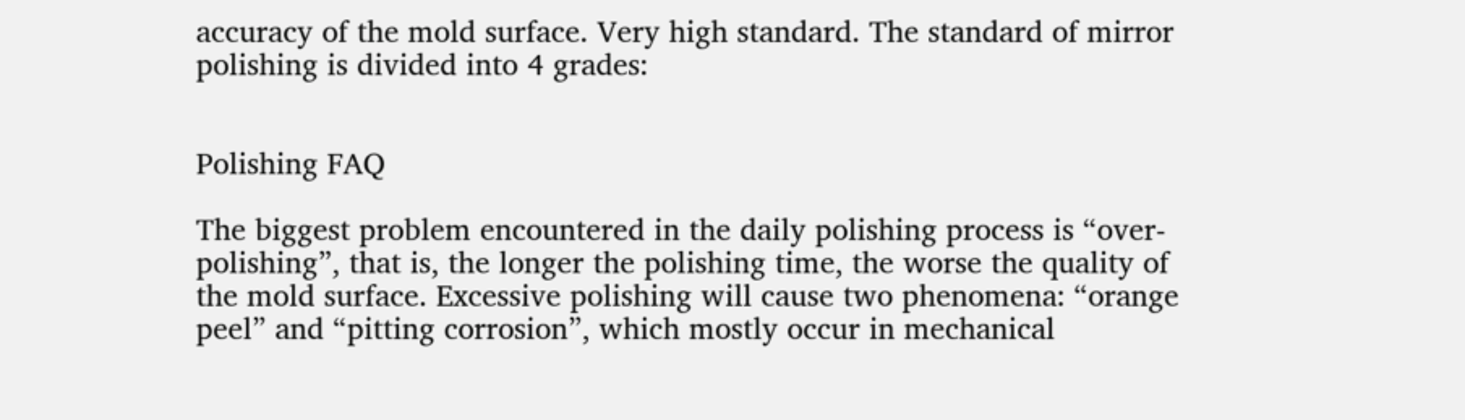accuracy of the mold surface. Very high standard. The standard of mirror polishing is divided into 4 grades:


Polishing FAQ

The biggest problem encountered in the daily polishing process is “over-polishing”, that is, the longer the polishing time, the worse the quality of the mold surface. Excessive polishing will cause two phenomena: “orange peel” and “pitting corrosion”, which mostly occur in mechanical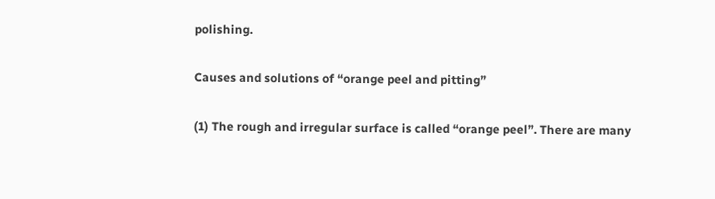polishing.

Causes and solutions of “orange peel and pitting”

(1) The rough and irregular surface is called “orange peel”. There are many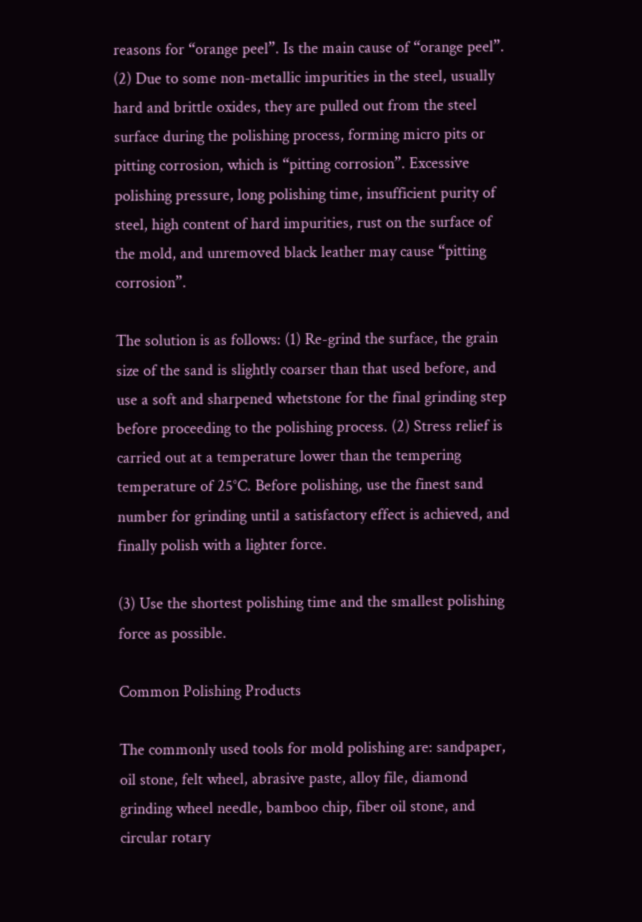reasons for “orange peel”. Is the main cause of “orange peel”.
(2) Due to some non-metallic impurities in the steel, usually hard and brittle oxides, they are pulled out from the steel surface during the polishing process, forming micro pits or pitting corrosion, which is “pitting corrosion”. Excessive polishing pressure, long polishing time, insufficient purity of steel, high content of hard impurities, rust on the surface of the mold, and unremoved black leather may cause “pitting corrosion”.

The solution is as follows: (1) Re-grind the surface, the grain size of the sand is slightly coarser than that used before, and use a soft and sharpened whetstone for the final grinding step before proceeding to the polishing process. (2) Stress relief is carried out at a temperature lower than the tempering temperature of 25°C. Before polishing, use the finest sand number for grinding until a satisfactory effect is achieved, and finally polish with a lighter force.

(3) Use the shortest polishing time and the smallest polishing force as possible.

Common Polishing Products

The commonly used tools for mold polishing are: sandpaper, oil stone, felt wheel, abrasive paste, alloy file, diamond grinding wheel needle, bamboo chip, fiber oil stone, and circular rotary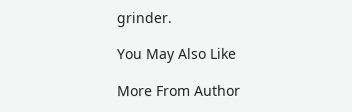grinder.

You May Also Like

More From Author